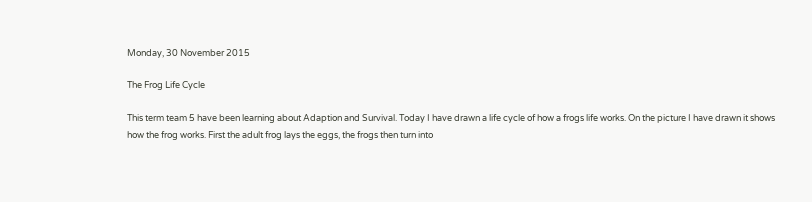Monday, 30 November 2015

The Frog Life Cycle

This term team 5 have been learning about Adaption and Survival. Today I have drawn a life cycle of how a frogs life works. On the picture I have drawn it shows how the frog works. First the adult frog lays the eggs, the frogs then turn into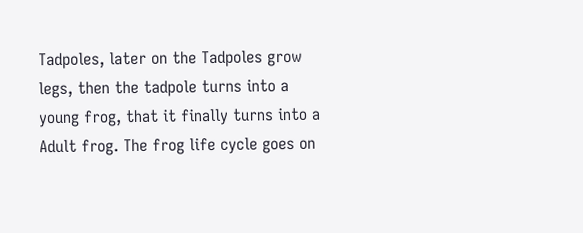Tadpoles, later on the Tadpoles grow legs, then the tadpole turns into a young frog, that it finally turns into a Adult frog. The frog life cycle goes on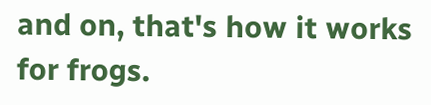and on, that's how it works for frogs.